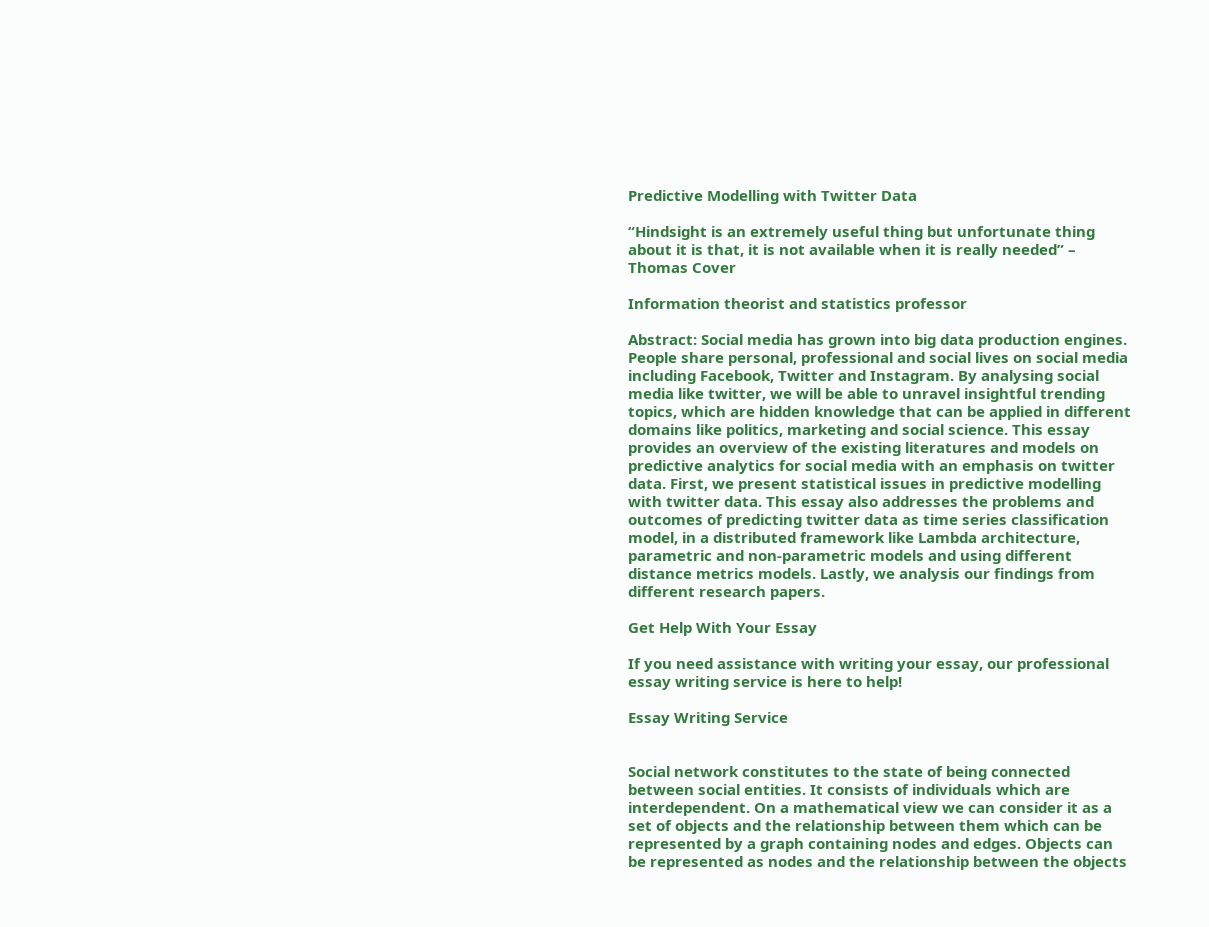Predictive Modelling with Twitter Data

“Hindsight is an extremely useful thing but unfortunate thing about it is that, it is not available when it is really needed” – Thomas Cover

Information theorist and statistics professor

Abstract: Social media has grown into big data production engines. People share personal, professional and social lives on social media including Facebook, Twitter and Instagram. By analysing social media like twitter, we will be able to unravel insightful trending topics, which are hidden knowledge that can be applied in different domains like politics, marketing and social science. This essay provides an overview of the existing literatures and models on predictive analytics for social media with an emphasis on twitter data. First, we present statistical issues in predictive modelling with twitter data. This essay also addresses the problems and outcomes of predicting twitter data as time series classification model, in a distributed framework like Lambda architecture, parametric and non-parametric models and using different distance metrics models. Lastly, we analysis our findings from different research papers.

Get Help With Your Essay

If you need assistance with writing your essay, our professional essay writing service is here to help!

Essay Writing Service


Social network constitutes to the state of being connected between social entities. It consists of individuals which are interdependent. On a mathematical view we can consider it as a set of objects and the relationship between them which can be represented by a graph containing nodes and edges. Objects can be represented as nodes and the relationship between the objects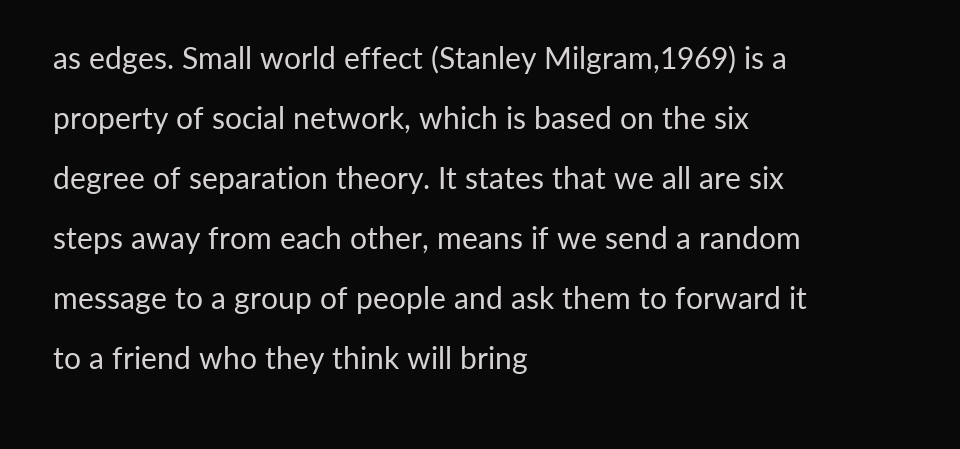as edges. Small world effect (Stanley Milgram,1969) is a property of social network, which is based on the six degree of separation theory. It states that we all are six steps away from each other, means if we send a random message to a group of people and ask them to forward it to a friend who they think will bring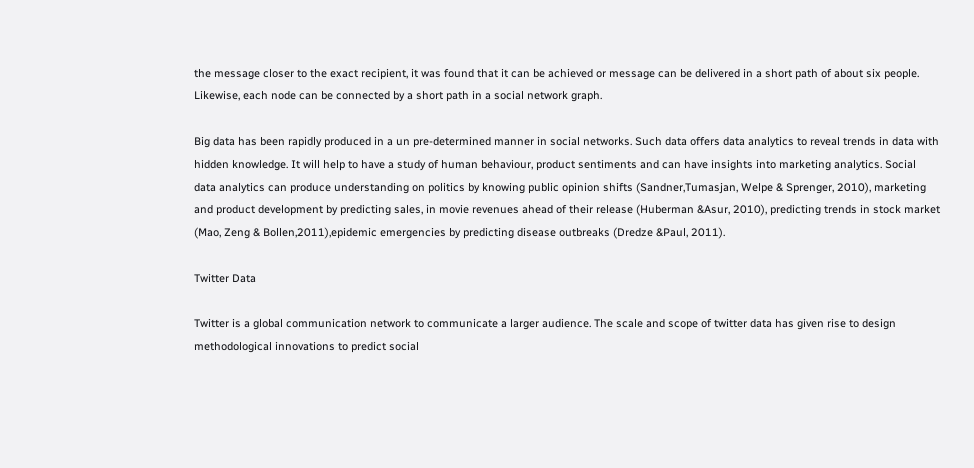the message closer to the exact recipient, it was found that it can be achieved or message can be delivered in a short path of about six people. Likewise, each node can be connected by a short path in a social network graph.

Big data has been rapidly produced in a un pre-determined manner in social networks. Such data offers data analytics to reveal trends in data with hidden knowledge. It will help to have a study of human behaviour, product sentiments and can have insights into marketing analytics. Social data analytics can produce understanding on politics by knowing public opinion shifts (Sandner,Tumasjan, Welpe & Sprenger, 2010), marketing and product development by predicting sales, in movie revenues ahead of their release (Huberman &Asur, 2010), predicting trends in stock market (Mao, Zeng & Bollen,2011),epidemic emergencies by predicting disease outbreaks (Dredze &Paul, 2011).

Twitter Data

Twitter is a global communication network to communicate a larger audience. The scale and scope of twitter data has given rise to design methodological innovations to predict social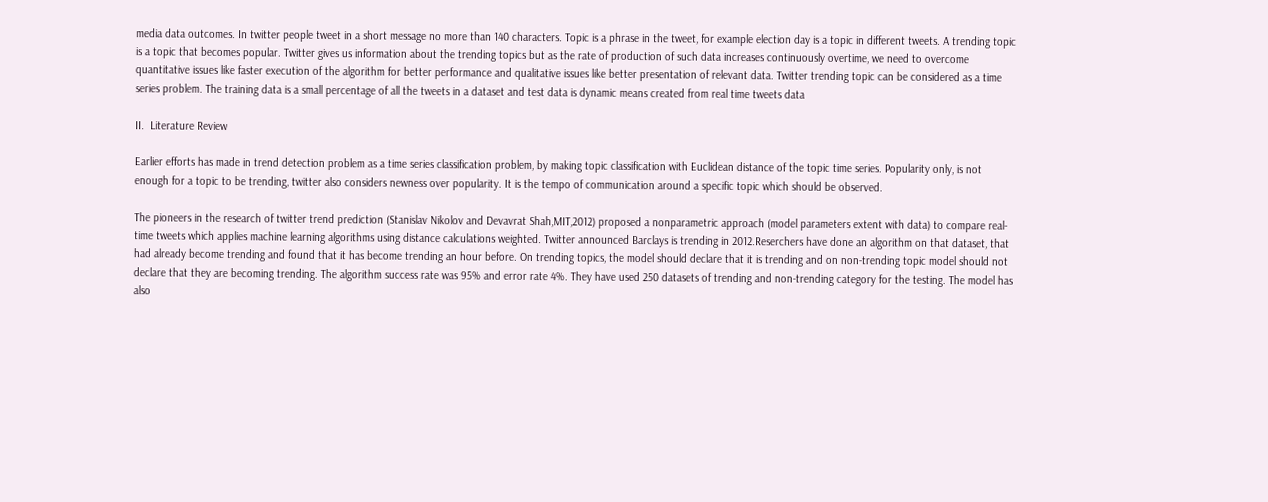media data outcomes. In twitter people tweet in a short message no more than 140 characters. Topic is a phrase in the tweet, for example election day is a topic in different tweets. A trending topic is a topic that becomes popular. Twitter gives us information about the trending topics but as the rate of production of such data increases continuously overtime, we need to overcome quantitative issues like faster execution of the algorithm for better performance and qualitative issues like better presentation of relevant data. Twitter trending topic can be considered as a time series problem. The training data is a small percentage of all the tweets in a dataset and test data is dynamic means created from real time tweets data

II.  Literature Review

Earlier efforts has made in trend detection problem as a time series classification problem, by making topic classification with Euclidean distance of the topic time series. Popularity only, is not enough for a topic to be trending, twitter also considers newness over popularity. It is the tempo of communication around a specific topic which should be observed.

The pioneers in the research of twitter trend prediction (Stanislav Nikolov and Devavrat Shah,MIT,2012) proposed a nonparametric approach (model parameters extent with data) to compare real-time tweets which applies machine learning algorithms using distance calculations weighted. Twitter announced Barclays is trending in 2012.Reserchers have done an algorithm on that dataset, that had already become trending and found that it has become trending an hour before. On trending topics, the model should declare that it is trending and on non-trending topic model should not declare that they are becoming trending. The algorithm success rate was 95% and error rate 4%. They have used 250 datasets of trending and non-trending category for the testing. The model has also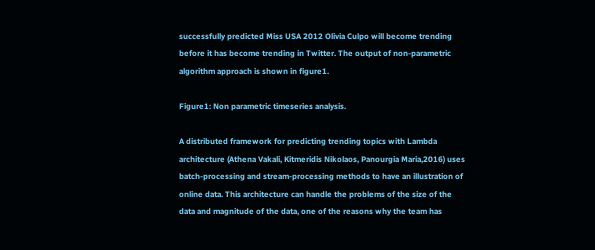successfully predicted Miss USA 2012 Olivia Culpo will become trending before it has become trending in Twitter. The output of non-parametric algorithm approach is shown in figure1.

Figure1: Non parametric timeseries analysis.

A distributed framework for predicting trending topics with Lambda architecture (Athena Vakali, Kitmeridis Nikolaos, Panourgia Maria,2016) uses batch-processing and stream-processing methods to have an illustration of online data. This architecture can handle the problems of the size of the data and magnitude of the data, one of the reasons why the team has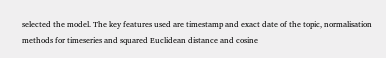selected the model. The key features used are timestamp and exact date of the topic, normalisation methods for timeseries and squared Euclidean distance and cosine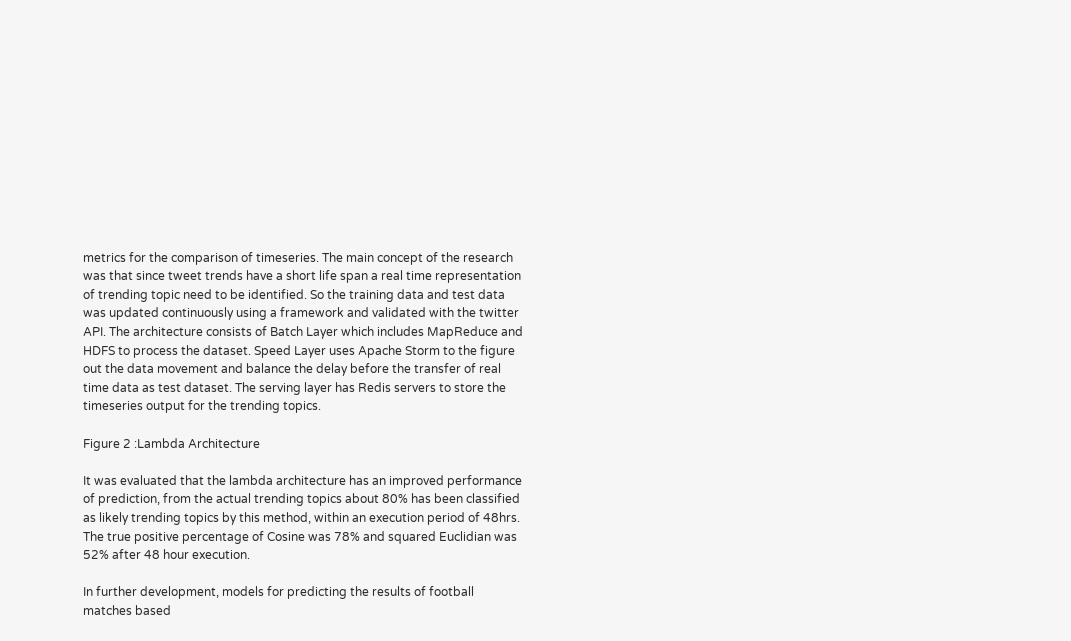metrics for the comparison of timeseries. The main concept of the research was that since tweet trends have a short life span a real time representation of trending topic need to be identified. So the training data and test data was updated continuously using a framework and validated with the twitter API. The architecture consists of Batch Layer which includes MapReduce and HDFS to process the dataset. Speed Layer uses Apache Storm to the figure out the data movement and balance the delay before the transfer of real time data as test dataset. The serving layer has Redis servers to store the timeseries output for the trending topics.

Figure 2 :Lambda Architecture

It was evaluated that the lambda architecture has an improved performance of prediction, from the actual trending topics about 80% has been classified as likely trending topics by this method, within an execution period of 48hrs. The true positive percentage of Cosine was 78% and squared Euclidian was 52% after 48 hour execution.

In further development, models for predicting the results of football matches based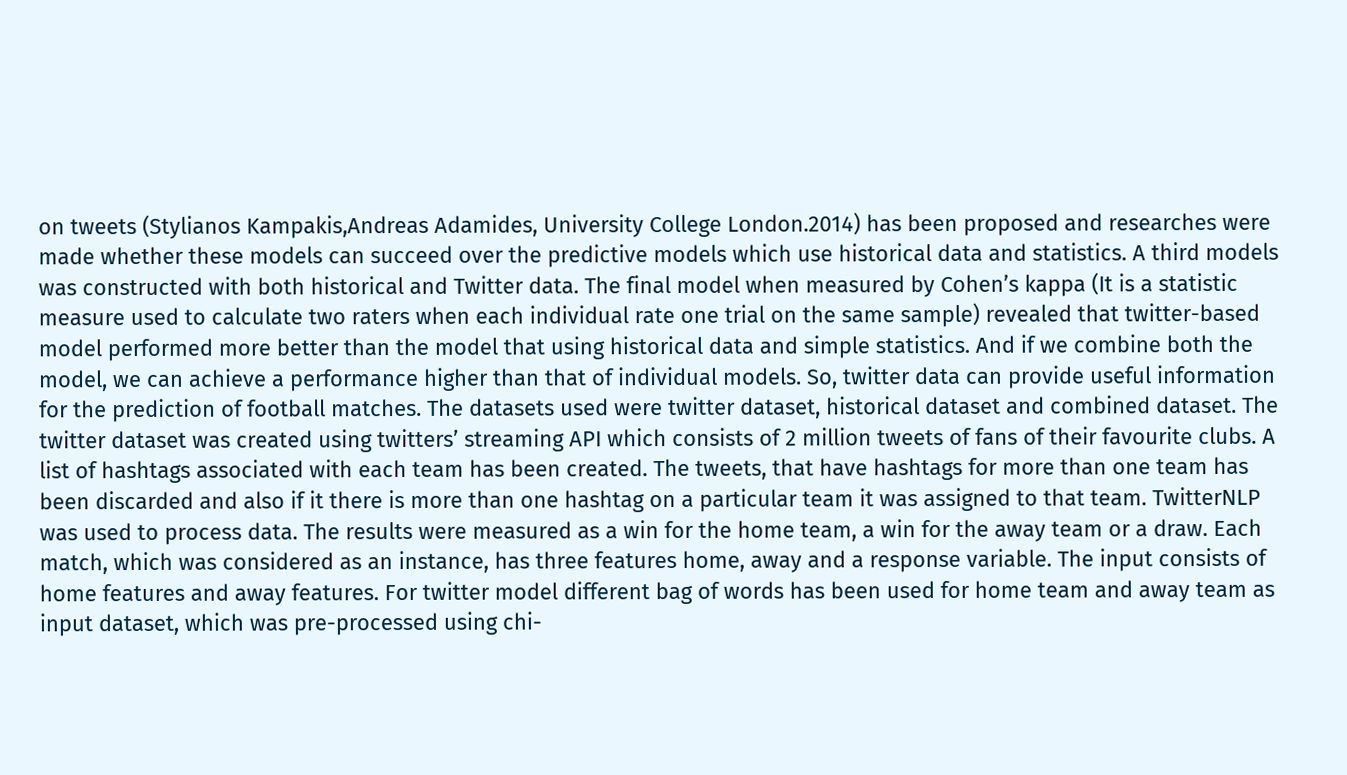on tweets (Stylianos Kampakis,Andreas Adamides, University College London.2014) has been proposed and researches were made whether these models can succeed over the predictive models which use historical data and statistics. A third models was constructed with both historical and Twitter data. The final model when measured by Cohen’s kappa (It is a statistic measure used to calculate two raters when each individual rate one trial on the same sample) revealed that twitter-based model performed more better than the model that using historical data and simple statistics. And if we combine both the model, we can achieve a performance higher than that of individual models. So, twitter data can provide useful information for the prediction of football matches. The datasets used were twitter dataset, historical dataset and combined dataset. The twitter dataset was created using twitters’ streaming API which consists of 2 million tweets of fans of their favourite clubs. A list of hashtags associated with each team has been created. The tweets, that have hashtags for more than one team has been discarded and also if it there is more than one hashtag on a particular team it was assigned to that team. TwitterNLP was used to process data. The results were measured as a win for the home team, a win for the away team or a draw. Each match, which was considered as an instance, has three features home, away and a response variable. The input consists of home features and away features. For twitter model different bag of words has been used for home team and away team as input dataset, which was pre-processed using chi-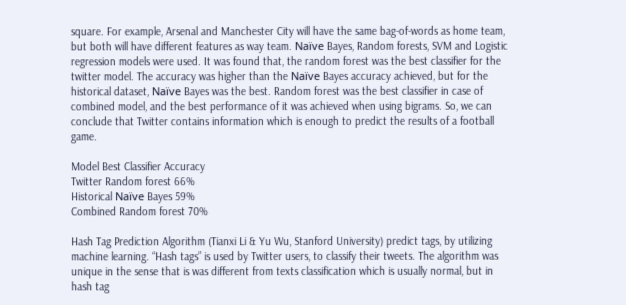square. For example, Arsenal and Manchester City will have the same bag-of-words as home team, but both will have different features as way team. Naïve Bayes, Random forests, SVM and Logistic regression models were used. It was found that, the random forest was the best classifier for the twitter model. The accuracy was higher than the Naïve Bayes accuracy achieved, but for the historical dataset, Naïve Bayes was the best. Random forest was the best classifier in case of combined model, and the best performance of it was achieved when using bigrams. So, we can conclude that Twitter contains information which is enough to predict the results of a football game.

Model Best Classifier Accuracy
Twitter Random forest 66%
Historical Naïve Bayes 59%
Combined Random forest 70%

Hash Tag Prediction Algorithm (Tianxi Li & Yu Wu, Stanford University) predict tags, by utilizing machine learning. “Hash tags” is used by Twitter users, to classify their tweets. The algorithm was unique in the sense that is was different from texts classification which is usually normal, but in hash tag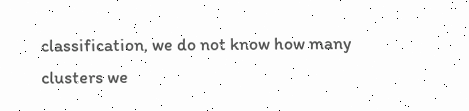classification, we do not know how many clusters we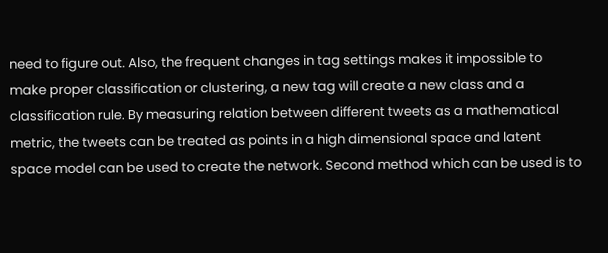need to figure out. Also, the frequent changes in tag settings makes it impossible to make proper classification or clustering, a new tag will create a new class and a classification rule. By measuring relation between different tweets as a mathematical metric, the tweets can be treated as points in a high dimensional space and latent space model can be used to create the network. Second method which can be used is to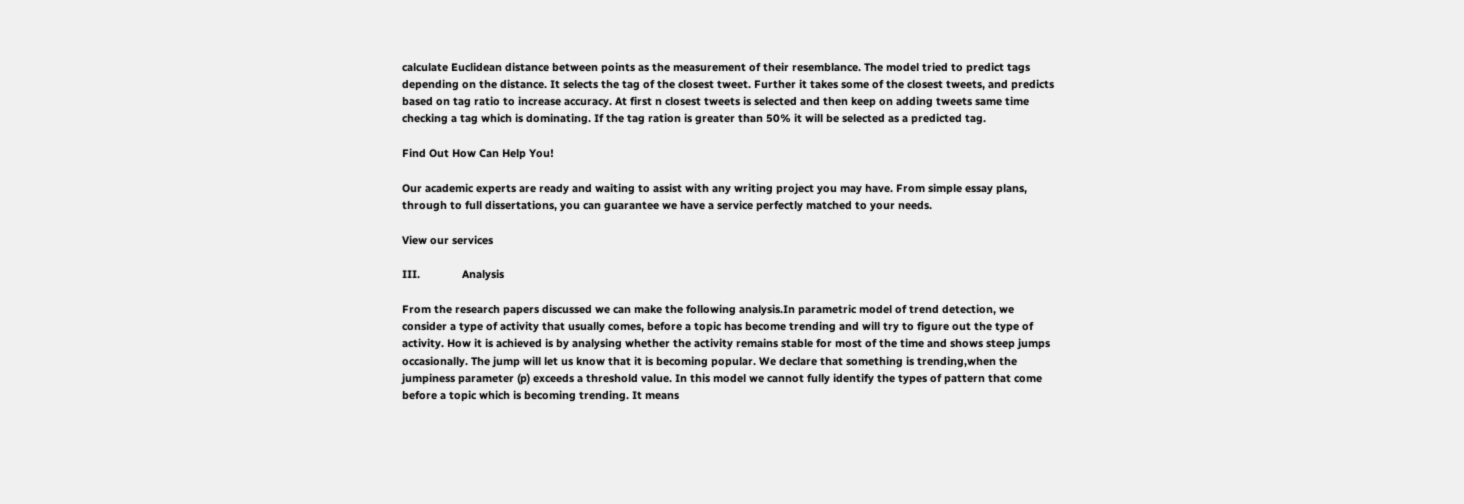calculate Euclidean distance between points as the measurement of their resemblance. The model tried to predict tags depending on the distance. It selects the tag of the closest tweet. Further it takes some of the closest tweets, and predicts based on tag ratio to increase accuracy. At first n closest tweets is selected and then keep on adding tweets same time checking a tag which is dominating. If the tag ration is greater than 50% it will be selected as a predicted tag.

Find Out How Can Help You!

Our academic experts are ready and waiting to assist with any writing project you may have. From simple essay plans, through to full dissertations, you can guarantee we have a service perfectly matched to your needs.

View our services

III.              Analysis

From the research papers discussed we can make the following analysis.In parametric model of trend detection, we consider a type of activity that usually comes, before a topic has become trending and will try to figure out the type of activity. How it is achieved is by analysing whether the activity remains stable for most of the time and shows steep jumps occasionally. The jump will let us know that it is becoming popular. We declare that something is trending,when the jumpiness parameter (p) exceeds a threshold value. In this model we cannot fully identify the types of pattern that come before a topic which is becoming trending. It means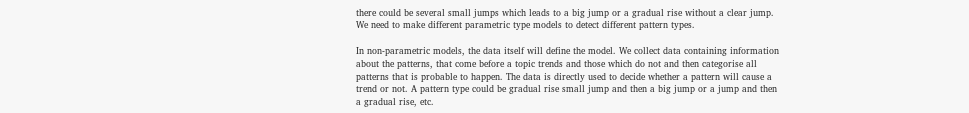there could be several small jumps which leads to a big jump or a gradual rise without a clear jump. We need to make different parametric type models to detect different pattern types.

In non-parametric models, the data itself will define the model. We collect data containing information about the patterns, that come before a topic trends and those which do not and then categorise all patterns that is probable to happen. The data is directly used to decide whether a pattern will cause a trend or not. A pattern type could be gradual rise small jump and then a big jump or a jump and then a gradual rise, etc.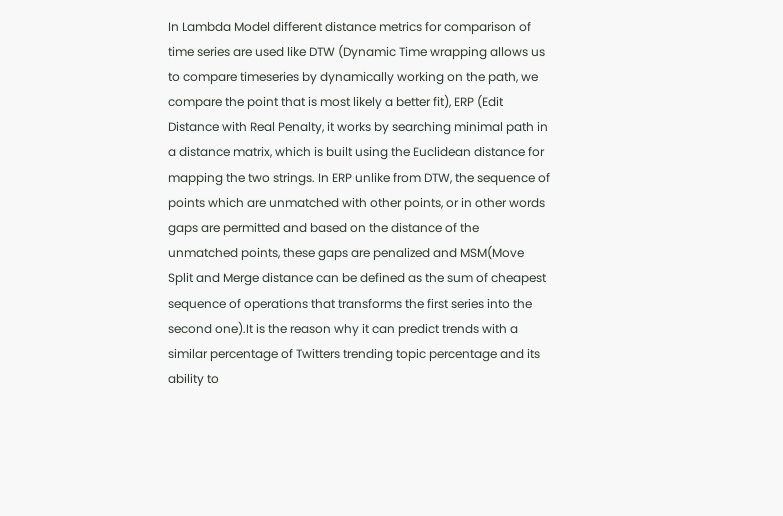In Lambda Model different distance metrics for comparison of time series are used like DTW (Dynamic Time wrapping allows us to compare timeseries by dynamically working on the path, we compare the point that is most likely a better fit), ERP (Edit Distance with Real Penalty, it works by searching minimal path in a distance matrix, which is built using the Euclidean distance for mapping the two strings. In ERP unlike from DTW, the sequence of points which are unmatched with other points, or in other words gaps are permitted and based on the distance of the unmatched points, these gaps are penalized and MSM(Move Split and Merge distance can be defined as the sum of cheapest sequence of operations that transforms the first series into the second one).It is the reason why it can predict trends with a similar percentage of Twitters trending topic percentage and its ability to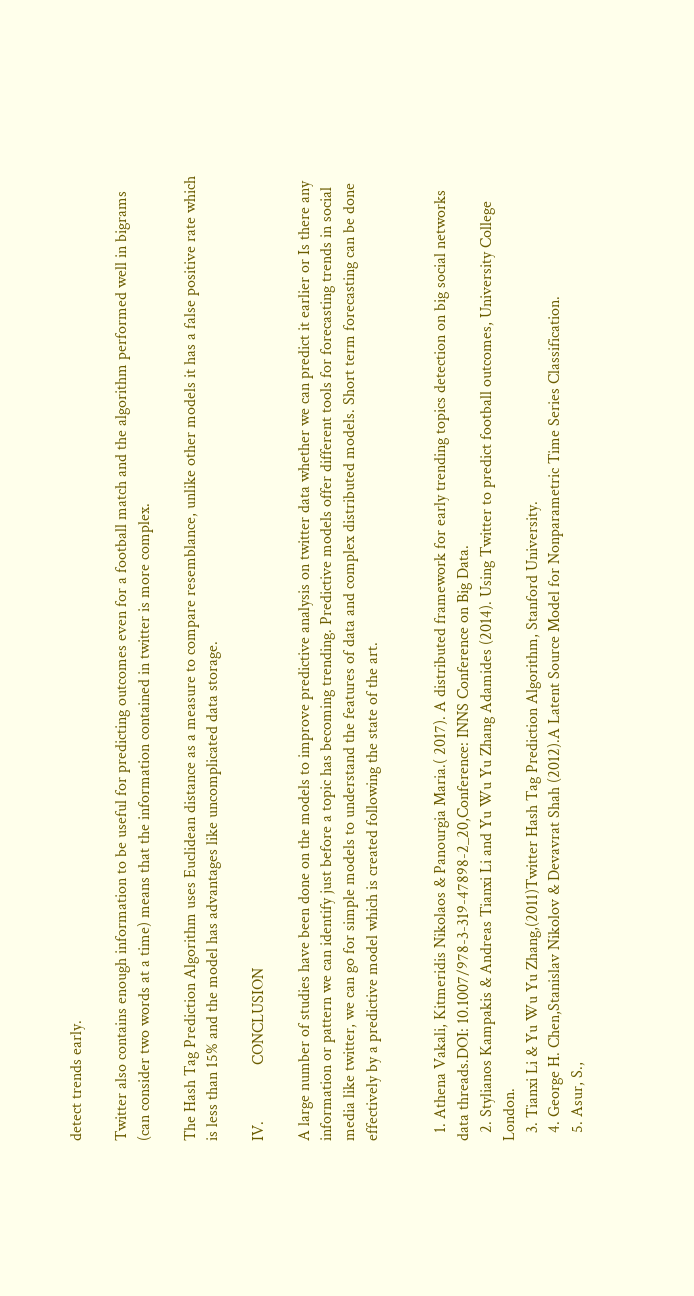detect trends early.

Twitter also contains enough information to be useful for predicting outcomes even for a football match and the algorithm performed well in bigrams (can consider two words at a time) means that the information contained in twitter is more complex.

The Hash Tag Prediction Algorithm uses Euclidean distance as a measure to compare resemblance, unlike other models it has a false positive rate which is less than 15% and the model has advantages like uncomplicated data storage.

IV.              CONCLUSION

A large number of studies have been done on the models to improve predictive analysis on twitter data whether we can predict it earlier or Is there any information or pattern we can identify just before a topic has becoming trending. Predictive models offer different tools for forecasting trends in social media like twitter, we can go for simple models to understand the features of data and complex distributed models. Short term forecasting can be done effectively by a predictive model which is created following the state of the art.


  1. Athena Vakali, Kitmeridis Nikolaos & Panourgia Maria.( 2017). A distributed framework for early trending topics detection on big social networks data threads.DOI: 10.1007/978-3-319-47898-2_20,Conference: INNS Conference on Big Data.
  2. Stylianos Kampakis & Andreas Tianxi Li and Yu Wu Yu Zhang Adamides (2014). Using Twitter to predict football outcomes, University College London.
  3. Tianxi Li & Yu Wu Yu Zhang,(2011)Twitter Hash Tag Prediction Algorithm, Stanford University.
  4. George H. Chen,Stanislav Nikolov & Devavrat Shah (2012).A Latent Source Model for Nonparametric Time Series Classification.
  5. Asur, S.,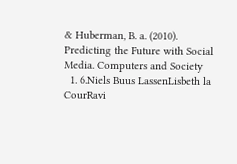& Huberman, B. a. (2010). Predicting the Future with Social Media. Computers and Society
  1. 6.Niels Buus LassenLisbeth la CourRavi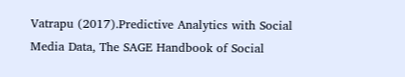Vatrapu (2017).Predictive Analytics with Social Media Data, The SAGE Handbook of Social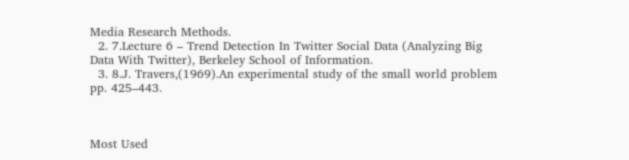Media Research Methods.
  2. 7.Lecture 6 – Trend Detection In Twitter Social Data (Analyzing Big Data With Twitter), Berkeley School of Information.
  3. 8.J. Travers,(1969).An experimental study of the small world problem pp. 425–443.



Most Used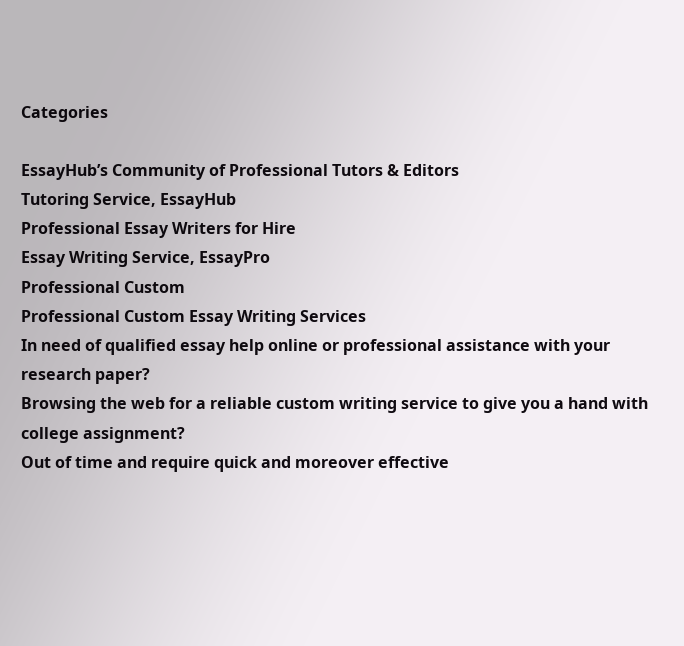Categories

EssayHub’s Community of Professional Tutors & Editors
Tutoring Service, EssayHub
Professional Essay Writers for Hire
Essay Writing Service, EssayPro
Professional Custom
Professional Custom Essay Writing Services
In need of qualified essay help online or professional assistance with your research paper?
Browsing the web for a reliable custom writing service to give you a hand with college assignment?
Out of time and require quick and moreover effective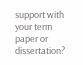support with your term paper or dissertation?